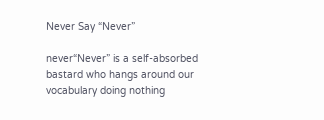Never Say “Never”

never“Never” is a self-absorbed  bastard who hangs around our vocabulary doing nothing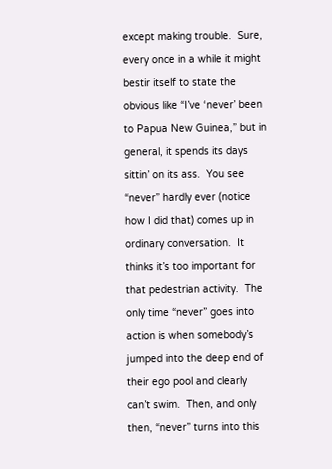except making trouble.  Sure, every once in a while it might bestir itself to state the obvious like “I’ve ‘never’ been to Papua New Guinea,” but in general, it spends its days sittin’ on its ass.  You see “never” hardly ever (notice how I did that) comes up in ordinary conversation.  It thinks it’s too important for that pedestrian activity.  The only time “never” goes into action is when somebody’s jumped into the deep end of their ego pool and clearly can’t swim.  Then, and only then, “never” turns into this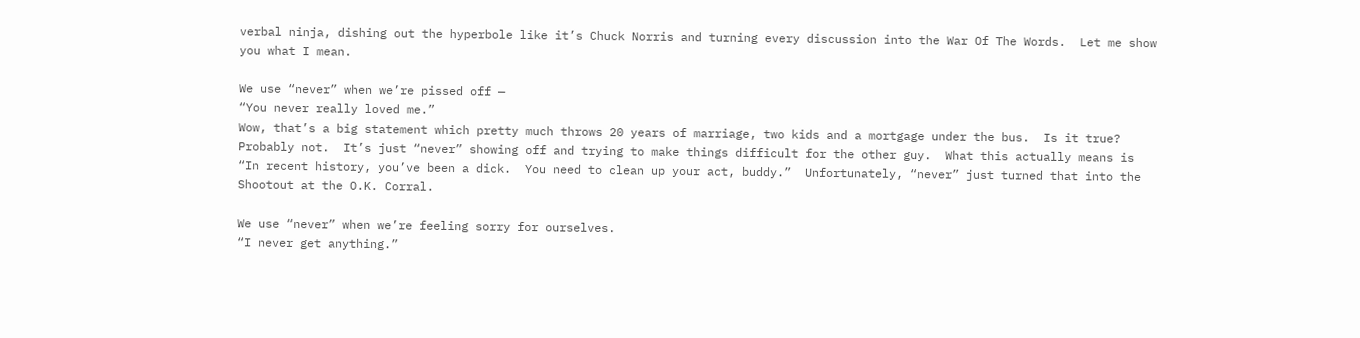verbal ninja, dishing out the hyperbole like it’s Chuck Norris and turning every discussion into the War Of The Words.  Let me show you what I mean.

We use “never” when we’re pissed off —
“You never really loved me.”
Wow, that’s a big statement which pretty much throws 20 years of marriage, two kids and a mortgage under the bus.  Is it true?  Probably not.  It’s just “never” showing off and trying to make things difficult for the other guy.  What this actually means is “In recent history, you’ve been a dick.  You need to clean up your act, buddy.”  Unfortunately, “never” just turned that into the Shootout at the O.K. Corral.

We use “never” when we’re feeling sorry for ourselves.
“I never get anything.”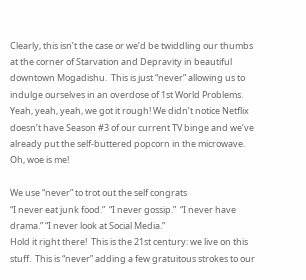Clearly, this isn’t the case or we’d be twiddling our thumbs at the corner of Starvation and Depravity in beautiful downtown Mogadishu.  This is just “never” allowing us to indulge ourselves in an overdose of 1st World Problems.  Yeah, yeah, yeah, we got it rough! We didn’t notice Netflix doesn’t have Season #3 of our current TV binge and we’ve already put the self-buttered popcorn in the microwave.  Oh, woe is me!

We use “never” to trot out the self congrats
“I never eat junk food.”  “I never gossip.”  “I never have drama.” “I never look at Social Media.”
Hold it right there!  This is the 21st century: we live on this stuff.  This is “never” adding a few gratuitous strokes to our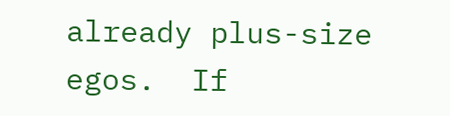already plus-size egos.  If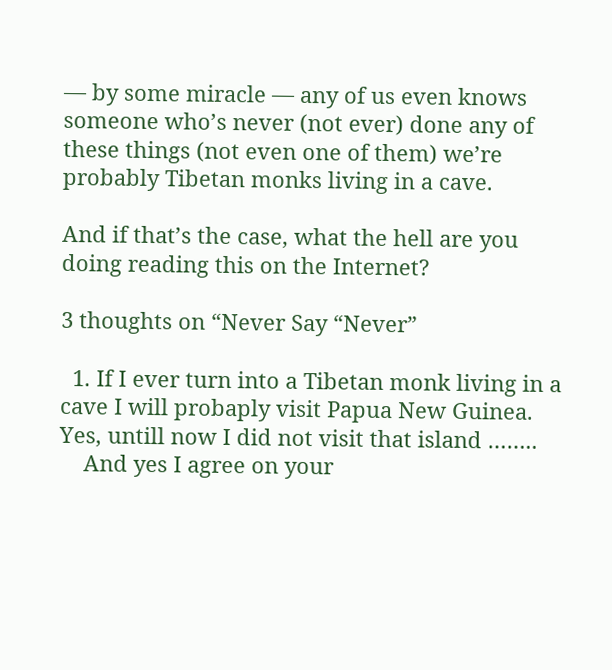— by some miracle — any of us even knows someone who’s never (not ever) done any of these things (not even one of them) we’re probably Tibetan monks living in a cave.

And if that’s the case, what the hell are you doing reading this on the Internet?

3 thoughts on “Never Say “Never”

  1. If I ever turn into a Tibetan monk living in a cave I will probaply visit Papua New Guinea. Yes, untill now I did not visit that island ……..
    And yes I agree on your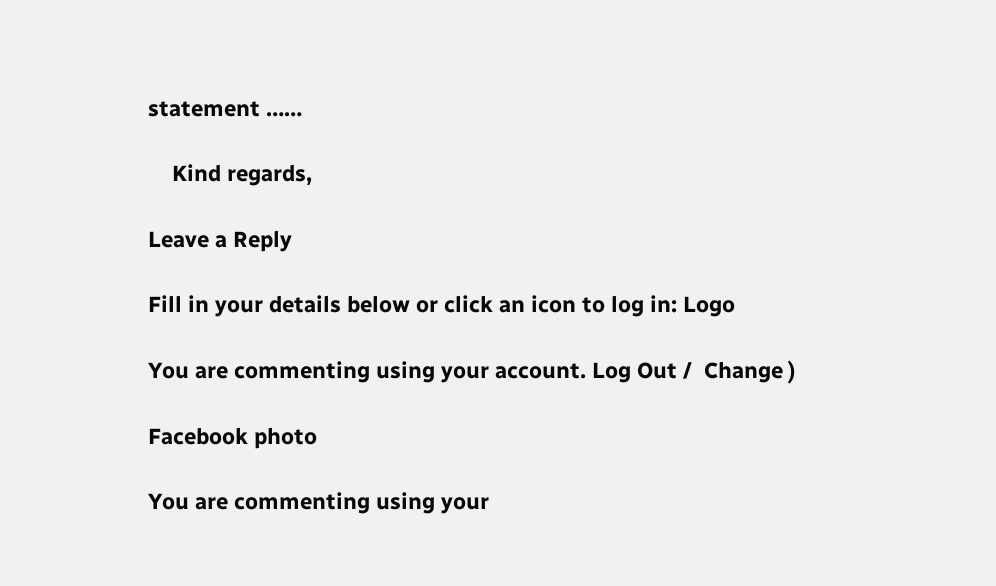statement ……

    Kind regards,

Leave a Reply

Fill in your details below or click an icon to log in: Logo

You are commenting using your account. Log Out /  Change )

Facebook photo

You are commenting using your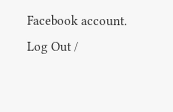Facebook account. Log Out /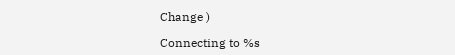Change )

Connecting to %s